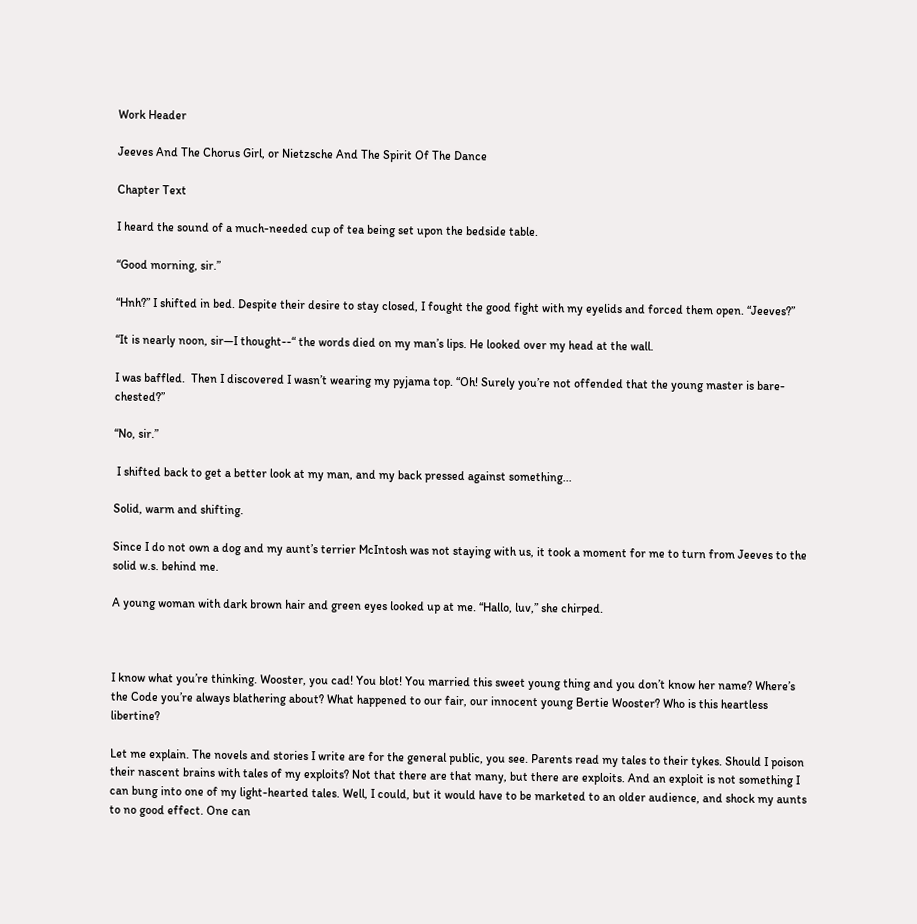Work Header

Jeeves And The Chorus Girl, or Nietzsche And The Spirit Of The Dance

Chapter Text

I heard the sound of a much-needed cup of tea being set upon the bedside table.

“Good morning, sir.”

“Hnh?” I shifted in bed. Despite their desire to stay closed, I fought the good fight with my eyelids and forced them open. “Jeeves?”

“It is nearly noon, sir—I thought--“ the words died on my man’s lips. He looked over my head at the wall.

I was baffled.  Then I discovered I wasn’t wearing my pyjama top. “Oh! Surely you’re not offended that the young master is bare-chested?”

“No, sir.”

 I shifted back to get a better look at my man, and my back pressed against something...

Solid, warm and shifting.

Since I do not own a dog and my aunt’s terrier McIntosh was not staying with us, it took a moment for me to turn from Jeeves to the solid w.s. behind me.

A young woman with dark brown hair and green eyes looked up at me. “Hallo, luv,” she chirped.



I know what you’re thinking. Wooster, you cad! You blot! You married this sweet young thing and you don’t know her name? Where’s the Code you’re always blathering about? What happened to our fair, our innocent young Bertie Wooster? Who is this heartless libertine?

Let me explain. The novels and stories I write are for the general public, you see. Parents read my tales to their tykes. Should I poison their nascent brains with tales of my exploits? Not that there are that many, but there are exploits. And an exploit is not something I can bung into one of my light-hearted tales. Well, I could, but it would have to be marketed to an older audience, and shock my aunts to no good effect. One can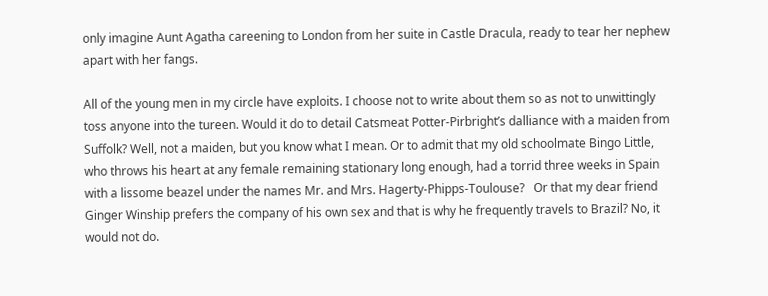only imagine Aunt Agatha careening to London from her suite in Castle Dracula, ready to tear her nephew apart with her fangs.

All of the young men in my circle have exploits. I choose not to write about them so as not to unwittingly toss anyone into the tureen. Would it do to detail Catsmeat Potter-Pirbright’s dalliance with a maiden from Suffolk? Well, not a maiden, but you know what I mean. Or to admit that my old schoolmate Bingo Little, who throws his heart at any female remaining stationary long enough, had a torrid three weeks in Spain with a lissome beazel under the names Mr. and Mrs. Hagerty-Phipps-Toulouse?   Or that my dear friend Ginger Winship prefers the company of his own sex and that is why he frequently travels to Brazil? No, it would not do.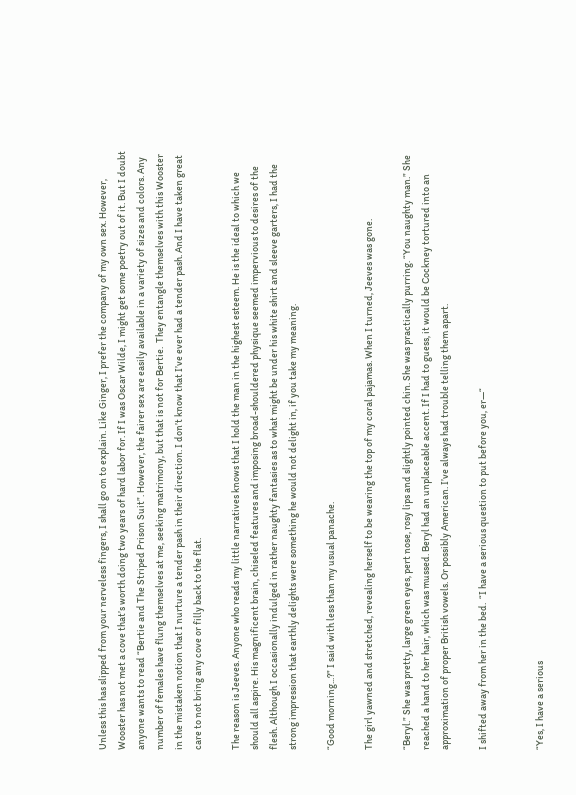Unless this has slipped from your nerveless fingers, I shall go on to explain. Like Ginger, I prefer the company of my own sex. However, Wooster has not met a cove that’s worth doing two years of hard labor for. If I was Oscar Wilde, I might get some poetry out of it. But I doubt anyone wants to read “Bertie and The Striped Prison Suit”. However, the fairer sex are easily available in a variety of sizes and colors. Any number of females have flung themselves at me, seeking matrimony, but that is not for Bertie.  They entangle themselves with this Wooster in the mistaken notion that I nurture a tender pash in their direction. I don’t know that I’ve ever had a tender pash. And I have taken great care to not bring any cove or filly back to the flat.

The reason is Jeeves. Anyone who reads my little narratives knows that I hold the man in the highest esteem. He is the ideal to which we should all aspire. His magnificent brain, chiseled features and imposing broad-shouldered physique seemed impervious to desires of the flesh. Although I occasionally indulged in rather naughty fantasies as to what might be under his white shirt and sleeve garters, I had the strong impression that earthly delights were something he would not delight in, if you take my meaning.

“Good morning...?” I said with less than my usual panache.

The girl yawned and stretched, revealing herself to be wearing the top of my coral pajamas. When I turned, Jeeves was gone.

“Beryl.” She was pretty, large green eyes, pert nose, rosy lips and slightly pointed chin. She was practically purring. “You naughty man.” She reached a hand to her hair, which was mussed. Beryl had an unplaceable accent. If I had to guess, it would be Cockney tortured into an approximation of proper British vowels. Or possibly American. I’ve always had trouble telling them apart.

I shifted away from her in the bed.  “I have a serious question to put before you, er—“


“Yes, I have a serious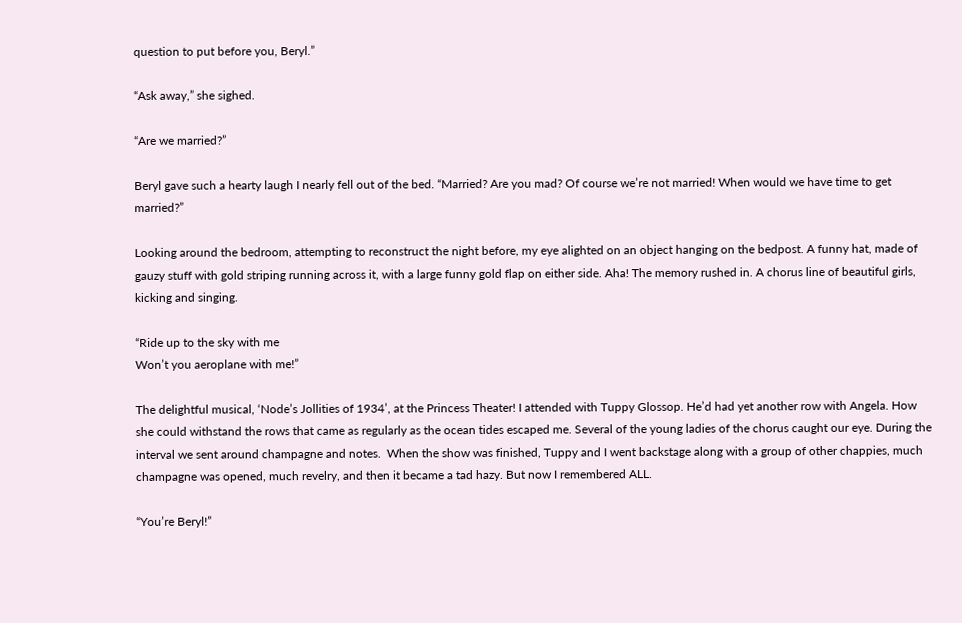question to put before you, Beryl.”

“Ask away,” she sighed.

“Are we married?”

Beryl gave such a hearty laugh I nearly fell out of the bed. “Married? Are you mad? Of course we’re not married! When would we have time to get married?”

Looking around the bedroom, attempting to reconstruct the night before, my eye alighted on an object hanging on the bedpost. A funny hat, made of gauzy stuff with gold striping running across it, with a large funny gold flap on either side. Aha! The memory rushed in. A chorus line of beautiful girls, kicking and singing.

“Ride up to the sky with me
Won’t you aeroplane with me!”

The delightful musical, ‘Node’s Jollities of 1934’, at the Princess Theater! I attended with Tuppy Glossop. He’d had yet another row with Angela. How she could withstand the rows that came as regularly as the ocean tides escaped me. Several of the young ladies of the chorus caught our eye. During the interval we sent around champagne and notes.  When the show was finished, Tuppy and I went backstage along with a group of other chappies, much champagne was opened, much revelry, and then it became a tad hazy. But now I remembered ALL.

“You’re Beryl!”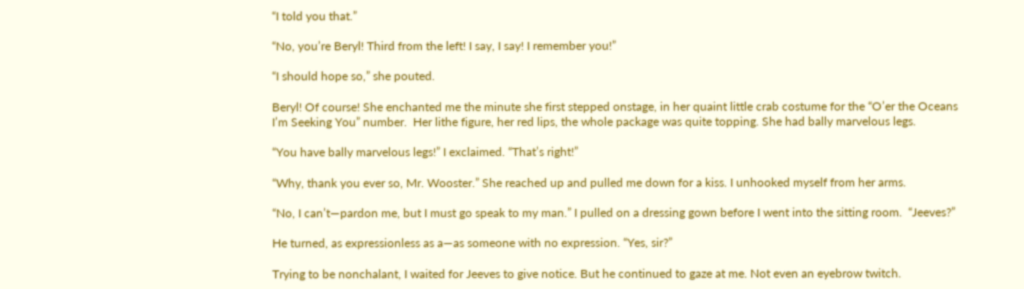“I told you that.”

“No, you’re Beryl! Third from the left! I say, I say! I remember you!”

“I should hope so,” she pouted.

Beryl! Of course! She enchanted me the minute she first stepped onstage, in her quaint little crab costume for the “O’er the Oceans I’m Seeking You” number.  Her lithe figure, her red lips, the whole package was quite topping. She had bally marvelous legs.

“You have bally marvelous legs!” I exclaimed. “That’s right!”

“Why, thank you ever so, Mr. Wooster.” She reached up and pulled me down for a kiss. I unhooked myself from her arms.

“No, I can’t—pardon me, but I must go speak to my man.” I pulled on a dressing gown before I went into the sitting room.  “Jeeves?”

He turned, as expressionless as a—as someone with no expression. “Yes, sir?”

Trying to be nonchalant, I waited for Jeeves to give notice. But he continued to gaze at me. Not even an eyebrow twitch.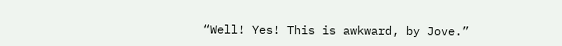“Well! Yes! This is awkward, by Jove.”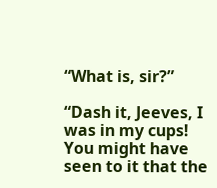“What is, sir?”

“Dash it, Jeeves, I was in my cups! You might have seen to it that the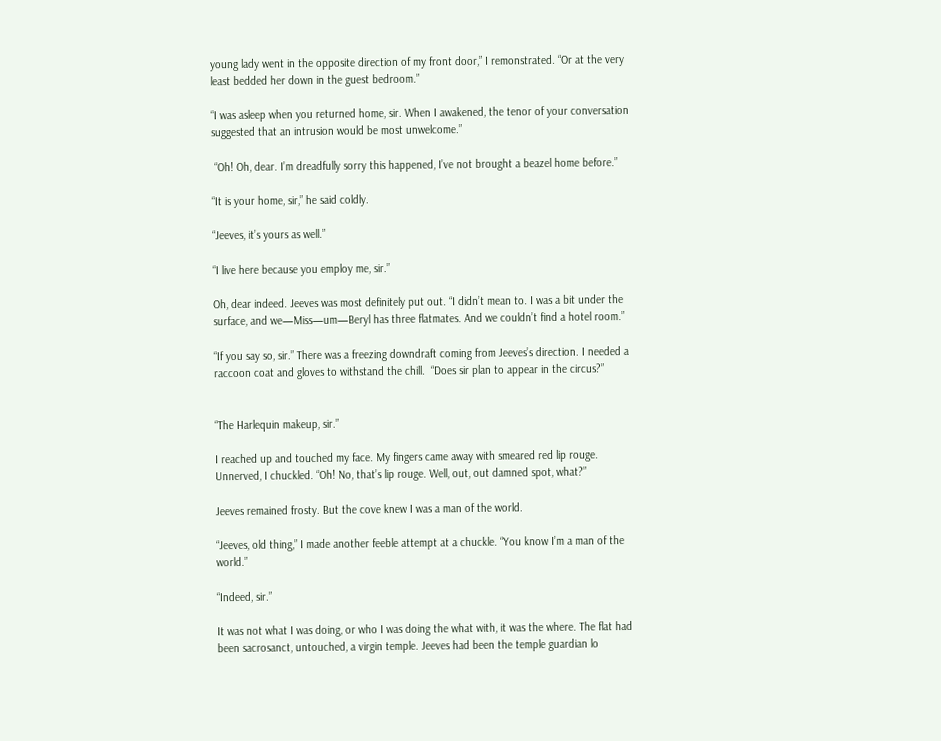young lady went in the opposite direction of my front door,” I remonstrated. “Or at the very least bedded her down in the guest bedroom.”

“I was asleep when you returned home, sir. When I awakened, the tenor of your conversation suggested that an intrusion would be most unwelcome.”

 “Oh! Oh, dear. I’m dreadfully sorry this happened, I’ve not brought a beazel home before.”

“It is your home, sir,” he said coldly.

“Jeeves, it’s yours as well.”

“I live here because you employ me, sir.”

Oh, dear indeed. Jeeves was most definitely put out. “I didn’t mean to. I was a bit under the surface, and we—Miss—um—Beryl has three flatmates. And we couldn’t find a hotel room.”

“If you say so, sir.” There was a freezing downdraft coming from Jeeves’s direction. I needed a raccoon coat and gloves to withstand the chill.  “Does sir plan to appear in the circus?”


“The Harlequin makeup, sir.”

I reached up and touched my face. My fingers came away with smeared red lip rouge. Unnerved, I chuckled. “Oh! No, that’s lip rouge. Well, out, out damned spot, what?”

Jeeves remained frosty. But the cove knew I was a man of the world.

“Jeeves, old thing,” I made another feeble attempt at a chuckle. “You know I’m a man of the world.”

“Indeed, sir.”

It was not what I was doing, or who I was doing the what with, it was the where. The flat had been sacrosanct, untouched, a virgin temple. Jeeves had been the temple guardian lo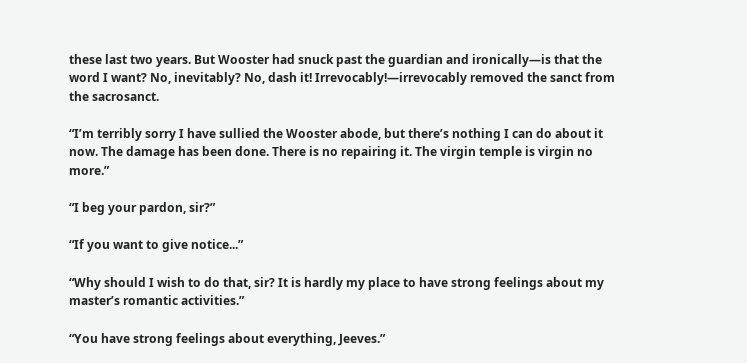these last two years. But Wooster had snuck past the guardian and ironically—is that the word I want? No, inevitably? No, dash it! Irrevocably!—irrevocably removed the sanct from the sacrosanct.

“I’m terribly sorry I have sullied the Wooster abode, but there’s nothing I can do about it now. The damage has been done. There is no repairing it. The virgin temple is virgin no more.”

“I beg your pardon, sir?”

“If you want to give notice...”

“Why should I wish to do that, sir? It is hardly my place to have strong feelings about my master’s romantic activities.”

“You have strong feelings about everything, Jeeves.”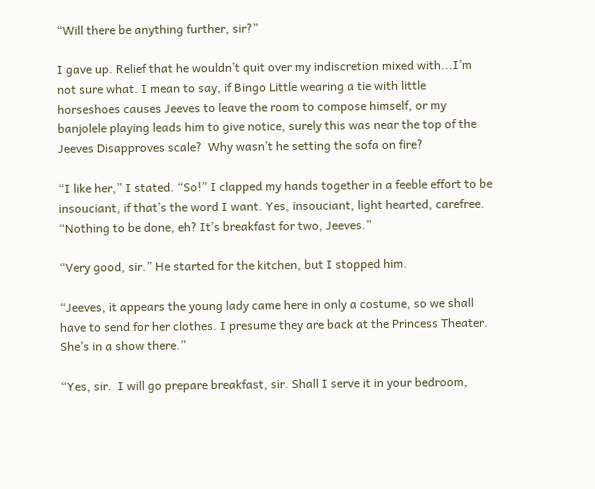“Will there be anything further, sir?”

I gave up. Relief that he wouldn’t quit over my indiscretion mixed with...I’m not sure what. I mean to say, if Bingo Little wearing a tie with little horseshoes causes Jeeves to leave the room to compose himself, or my banjolele playing leads him to give notice, surely this was near the top of the Jeeves Disapproves scale?  Why wasn’t he setting the sofa on fire?

“I like her,” I stated. “So!” I clapped my hands together in a feeble effort to be insouciant, if that’s the word I want. Yes, insouciant, light hearted, carefree. “Nothing to be done, eh? It’s breakfast for two, Jeeves.”

“Very good, sir.” He started for the kitchen, but I stopped him.

“Jeeves, it appears the young lady came here in only a costume, so we shall have to send for her clothes. I presume they are back at the Princess Theater. She’s in a show there.”

“Yes, sir.  I will go prepare breakfast, sir. Shall I serve it in your bedroom,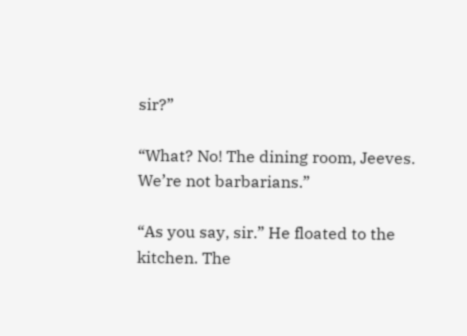sir?”

“What? No! The dining room, Jeeves. We’re not barbarians.”

“As you say, sir.” He floated to the kitchen. The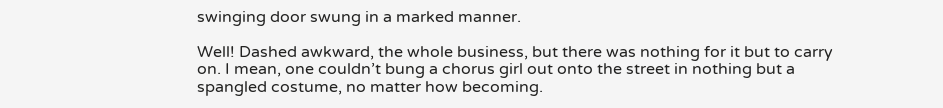swinging door swung in a marked manner.

Well! Dashed awkward, the whole business, but there was nothing for it but to carry on. I mean, one couldn’t bung a chorus girl out onto the street in nothing but a spangled costume, no matter how becoming.